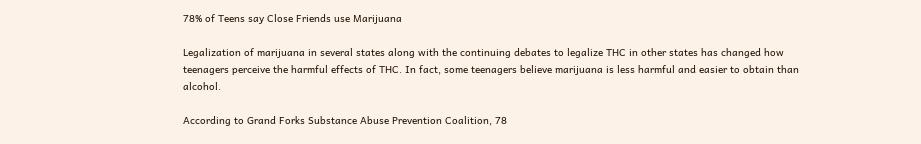78% of Teens say Close Friends use Marijuana

Legalization of marijuana in several states along with the continuing debates to legalize THC in other states has changed how teenagers perceive the harmful effects of THC. In fact, some teenagers believe marijuana is less harmful and easier to obtain than alcohol.

According to Grand Forks Substance Abuse Prevention Coalition, 78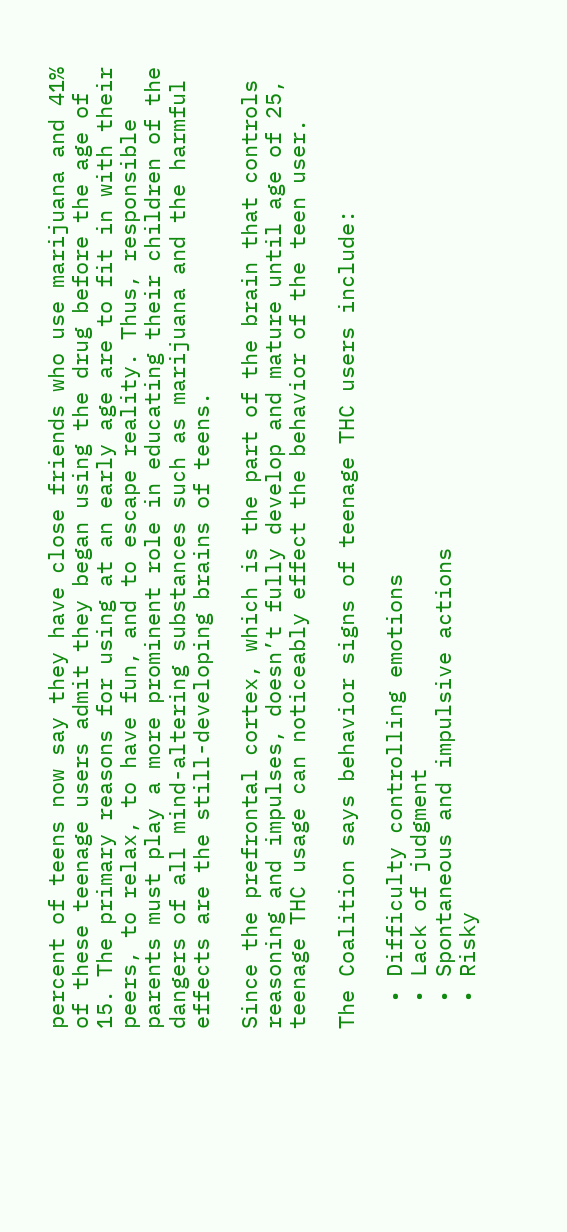percent of teens now say they have close friends who use marijuana and 41% of these teenage users admit they began using the drug before the age of 15. The primary reasons for using at an early age are to fit in with their peers, to relax, to have fun, and to escape reality. Thus, responsible parents must play a more prominent role in educating their children of the dangers of all mind-altering substances such as marijuana and the harmful effects are the still-developing brains of teens.

Since the prefrontal cortex, which is the part of the brain that controls reasoning and impulses, doesn’t fully develop and mature until age of 25, teenage THC usage can noticeably effect the behavior of the teen user.

The Coalition says behavior signs of teenage THC users include:

  • Difficulty controlling emotions
  • Lack of judgment
  • Spontaneous and impulsive actions
  • Risky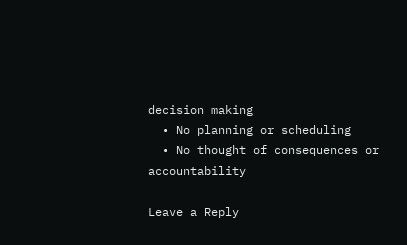decision making
  • No planning or scheduling
  • No thought of consequences or accountability

Leave a Reply